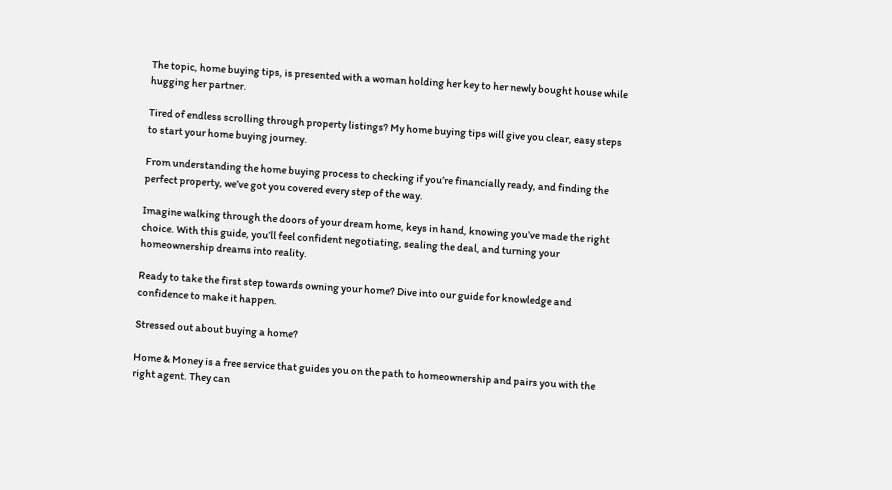The topic, home buying tips, is presented with a woman holding her key to her newly bought house while hugging her partner.

Tired of endless scrolling through property listings? My home buying tips will give you clear, easy steps to start your home buying journey.

From understanding the home buying process to checking if you’re financially ready, and finding the perfect property, we’ve got you covered every step of the way.

Imagine walking through the doors of your dream home, keys in hand, knowing you’ve made the right choice. With this guide, you’ll feel confident negotiating, sealing the deal, and turning your homeownership dreams into reality.

Ready to take the first step towards owning your home? Dive into our guide for knowledge and confidence to make it happen.

Stressed out about buying a home?

Home & Money is a free service that guides you on the path to homeownership and pairs you with the right agent. They can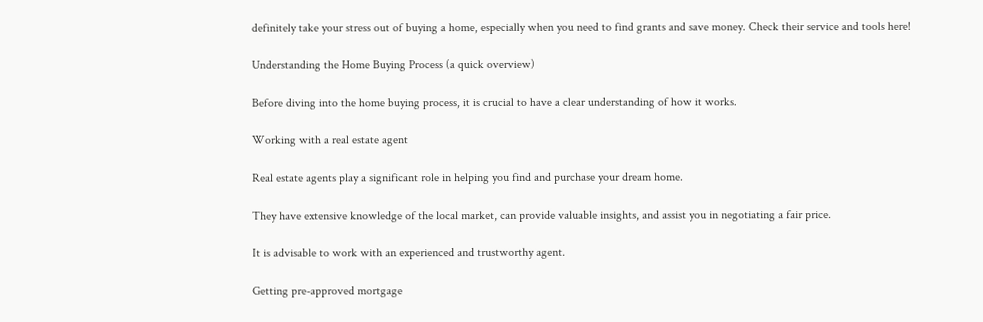definitely take your stress out of buying a home, especially when you need to find grants and save money. Check their service and tools here!

Understanding the Home Buying Process (a quick overview)

Before diving into the home buying process, it is crucial to have a clear understanding of how it works.

Working with a real estate agent

Real estate agents play a significant role in helping you find and purchase your dream home.

They have extensive knowledge of the local market, can provide valuable insights, and assist you in negotiating a fair price.

It is advisable to work with an experienced and trustworthy agent.

Getting pre-approved mortgage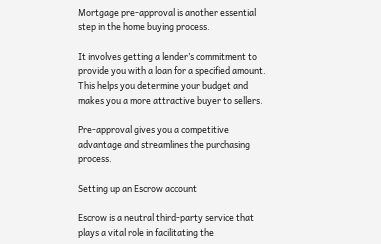Mortgage pre-approval is another essential step in the home buying process.

It involves getting a lender’s commitment to provide you with a loan for a specified amount. This helps you determine your budget and makes you a more attractive buyer to sellers.

Pre-approval gives you a competitive advantage and streamlines the purchasing process.

Setting up an Escrow account

Escrow is a neutral third-party service that plays a vital role in facilitating the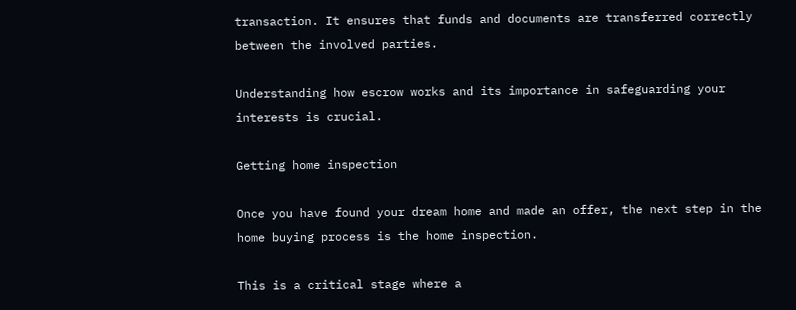transaction. It ensures that funds and documents are transferred correctly between the involved parties.

Understanding how escrow works and its importance in safeguarding your interests is crucial.

Getting home inspection

Once you have found your dream home and made an offer, the next step in the home buying process is the home inspection.

This is a critical stage where a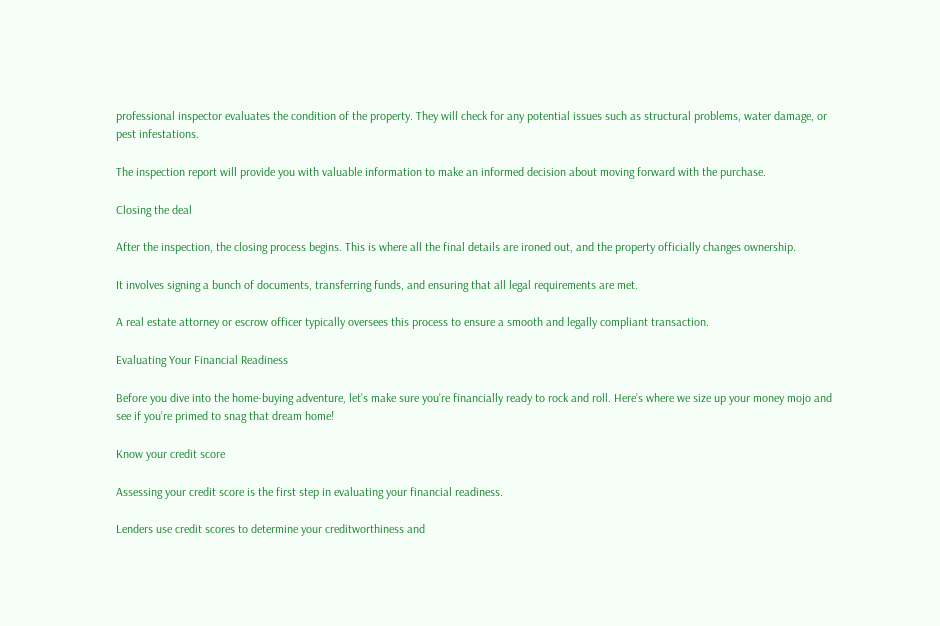professional inspector evaluates the condition of the property. They will check for any potential issues such as structural problems, water damage, or pest infestations.

The inspection report will provide you with valuable information to make an informed decision about moving forward with the purchase.

Closing the deal

After the inspection, the closing process begins. This is where all the final details are ironed out, and the property officially changes ownership.

It involves signing a bunch of documents, transferring funds, and ensuring that all legal requirements are met.

A real estate attorney or escrow officer typically oversees this process to ensure a smooth and legally compliant transaction.

Evaluating Your Financial Readiness

Before you dive into the home-buying adventure, let’s make sure you’re financially ready to rock and roll. Here’s where we size up your money mojo and see if you’re primed to snag that dream home!

Know your credit score

Assessing your credit score is the first step in evaluating your financial readiness.

Lenders use credit scores to determine your creditworthiness and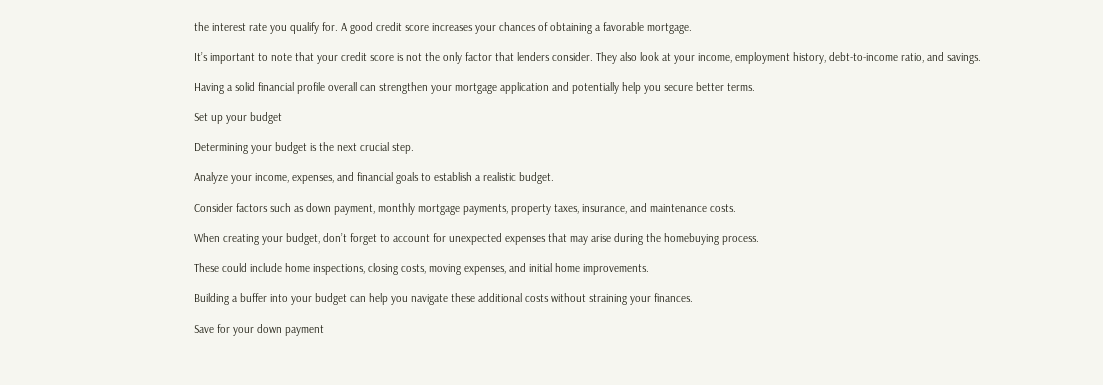the interest rate you qualify for. A good credit score increases your chances of obtaining a favorable mortgage.

It’s important to note that your credit score is not the only factor that lenders consider. They also look at your income, employment history, debt-to-income ratio, and savings.

Having a solid financial profile overall can strengthen your mortgage application and potentially help you secure better terms.

Set up your budget

Determining your budget is the next crucial step.

Analyze your income, expenses, and financial goals to establish a realistic budget.

Consider factors such as down payment, monthly mortgage payments, property taxes, insurance, and maintenance costs.

When creating your budget, don’t forget to account for unexpected expenses that may arise during the homebuying process.

These could include home inspections, closing costs, moving expenses, and initial home improvements.

Building a buffer into your budget can help you navigate these additional costs without straining your finances.

Save for your down payment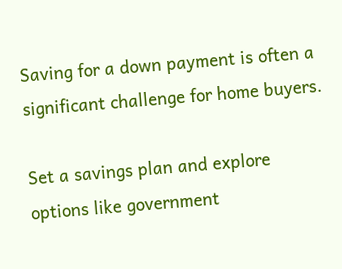Saving for a down payment is often a significant challenge for home buyers.

Set a savings plan and explore options like government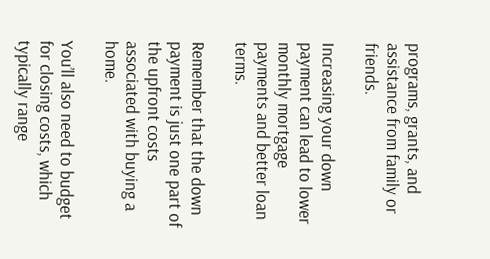programs, grants, and assistance from family or friends.

Increasing your down payment can lead to lower monthly mortgage payments and better loan terms.

Remember that the down payment is just one part of the upfront costs associated with buying a home.

You’ll also need to budget for closing costs, which typically range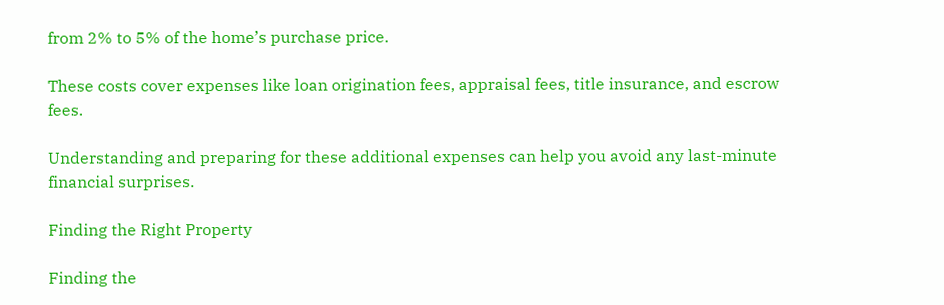from 2% to 5% of the home’s purchase price.

These costs cover expenses like loan origination fees, appraisal fees, title insurance, and escrow fees.

Understanding and preparing for these additional expenses can help you avoid any last-minute financial surprises.

Finding the Right Property

Finding the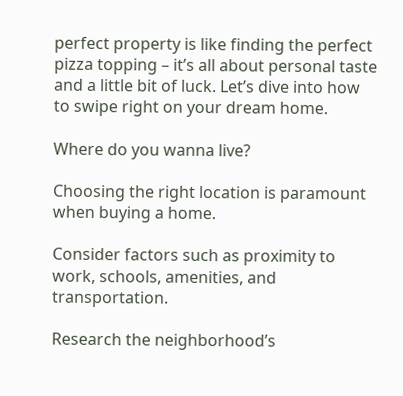perfect property is like finding the perfect pizza topping – it’s all about personal taste and a little bit of luck. Let’s dive into how to swipe right on your dream home.

Where do you wanna live?

Choosing the right location is paramount when buying a home.

Consider factors such as proximity to work, schools, amenities, and transportation.

Research the neighborhood’s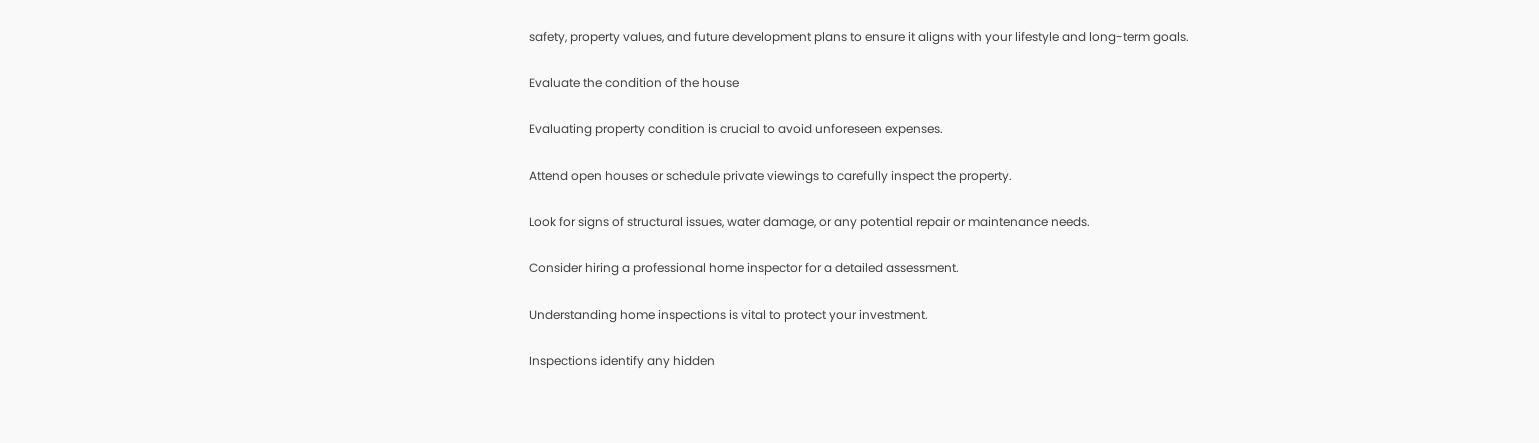safety, property values, and future development plans to ensure it aligns with your lifestyle and long-term goals.

Evaluate the condition of the house

Evaluating property condition is crucial to avoid unforeseen expenses.

Attend open houses or schedule private viewings to carefully inspect the property.

Look for signs of structural issues, water damage, or any potential repair or maintenance needs.

Consider hiring a professional home inspector for a detailed assessment.

Understanding home inspections is vital to protect your investment.

Inspections identify any hidden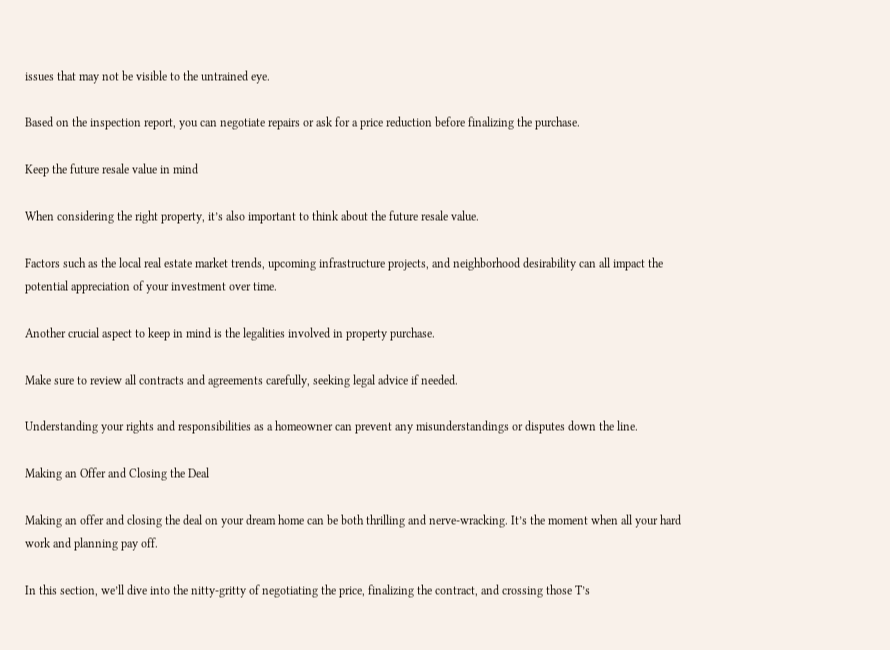issues that may not be visible to the untrained eye.

Based on the inspection report, you can negotiate repairs or ask for a price reduction before finalizing the purchase.

Keep the future resale value in mind

When considering the right property, it’s also important to think about the future resale value.

Factors such as the local real estate market trends, upcoming infrastructure projects, and neighborhood desirability can all impact the potential appreciation of your investment over time.

Another crucial aspect to keep in mind is the legalities involved in property purchase.

Make sure to review all contracts and agreements carefully, seeking legal advice if needed.

Understanding your rights and responsibilities as a homeowner can prevent any misunderstandings or disputes down the line.

Making an Offer and Closing the Deal

Making an offer and closing the deal on your dream home can be both thrilling and nerve-wracking. It’s the moment when all your hard work and planning pay off.

In this section, we’ll dive into the nitty-gritty of negotiating the price, finalizing the contract, and crossing those T’s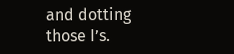and dotting those I’s.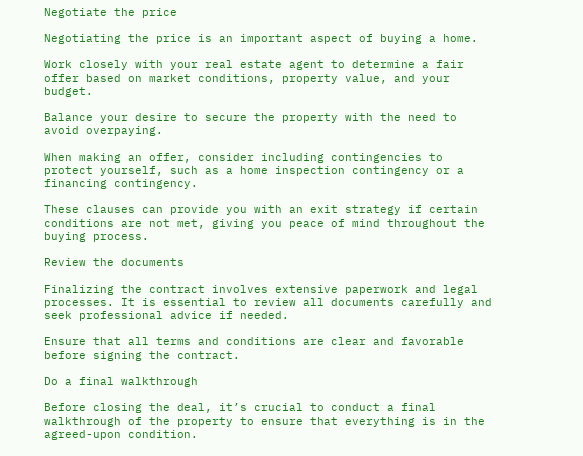Negotiate the price

Negotiating the price is an important aspect of buying a home.

Work closely with your real estate agent to determine a fair offer based on market conditions, property value, and your budget.

Balance your desire to secure the property with the need to avoid overpaying.

When making an offer, consider including contingencies to protect yourself, such as a home inspection contingency or a financing contingency.

These clauses can provide you with an exit strategy if certain conditions are not met, giving you peace of mind throughout the buying process.

Review the documents

Finalizing the contract involves extensive paperwork and legal processes. It is essential to review all documents carefully and seek professional advice if needed.

Ensure that all terms and conditions are clear and favorable before signing the contract.

Do a final walkthrough

Before closing the deal, it’s crucial to conduct a final walkthrough of the property to ensure that everything is in the agreed-upon condition.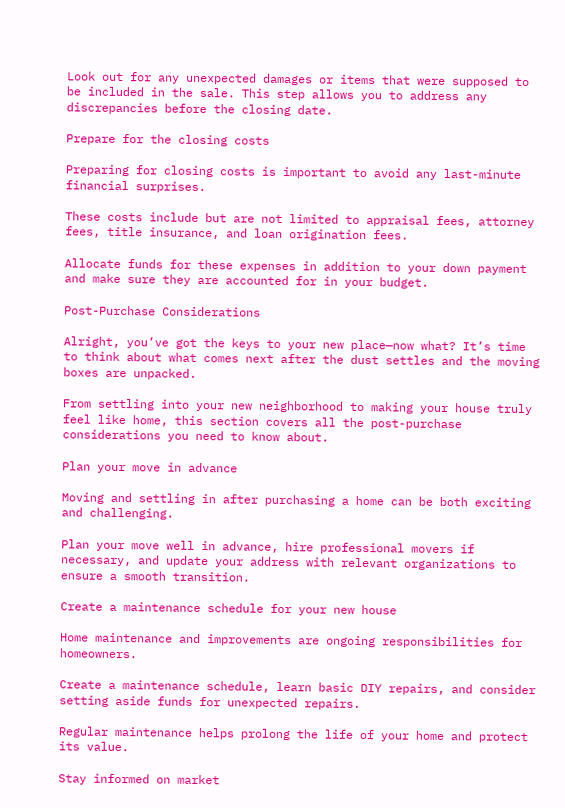Look out for any unexpected damages or items that were supposed to be included in the sale. This step allows you to address any discrepancies before the closing date.

Prepare for the closing costs

Preparing for closing costs is important to avoid any last-minute financial surprises.

These costs include but are not limited to appraisal fees, attorney fees, title insurance, and loan origination fees.

Allocate funds for these expenses in addition to your down payment and make sure they are accounted for in your budget.

Post-Purchase Considerations

Alright, you’ve got the keys to your new place—now what? It’s time to think about what comes next after the dust settles and the moving boxes are unpacked.

From settling into your new neighborhood to making your house truly feel like home, this section covers all the post-purchase considerations you need to know about.

Plan your move in advance

Moving and settling in after purchasing a home can be both exciting and challenging.

Plan your move well in advance, hire professional movers if necessary, and update your address with relevant organizations to ensure a smooth transition.

Create a maintenance schedule for your new house

Home maintenance and improvements are ongoing responsibilities for homeowners.

Create a maintenance schedule, learn basic DIY repairs, and consider setting aside funds for unexpected repairs.

Regular maintenance helps prolong the life of your home and protect its value.

Stay informed on market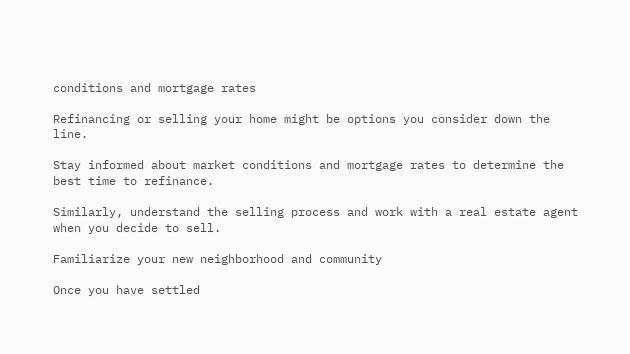conditions and mortgage rates

Refinancing or selling your home might be options you consider down the line.

Stay informed about market conditions and mortgage rates to determine the best time to refinance.

Similarly, understand the selling process and work with a real estate agent when you decide to sell.

Familiarize your new neighborhood and community

Once you have settled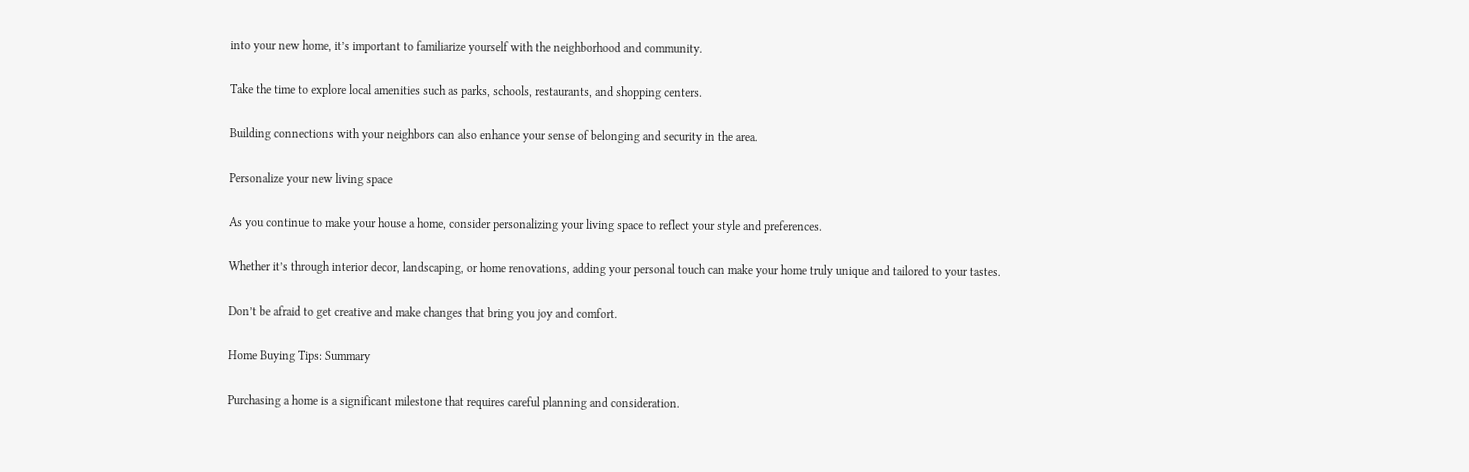into your new home, it’s important to familiarize yourself with the neighborhood and community.

Take the time to explore local amenities such as parks, schools, restaurants, and shopping centers.

Building connections with your neighbors can also enhance your sense of belonging and security in the area.

Personalize your new living space

As you continue to make your house a home, consider personalizing your living space to reflect your style and preferences.

Whether it’s through interior decor, landscaping, or home renovations, adding your personal touch can make your home truly unique and tailored to your tastes.

Don’t be afraid to get creative and make changes that bring you joy and comfort.

Home Buying Tips: Summary

Purchasing a home is a significant milestone that requires careful planning and consideration.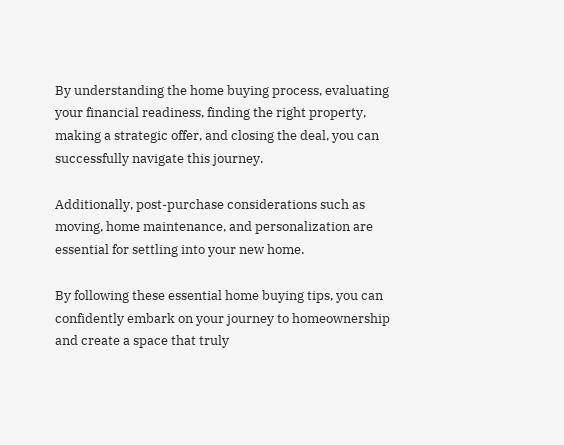By understanding the home buying process, evaluating your financial readiness, finding the right property, making a strategic offer, and closing the deal, you can successfully navigate this journey.

Additionally, post-purchase considerations such as moving, home maintenance, and personalization are essential for settling into your new home.

By following these essential home buying tips, you can confidently embark on your journey to homeownership and create a space that truly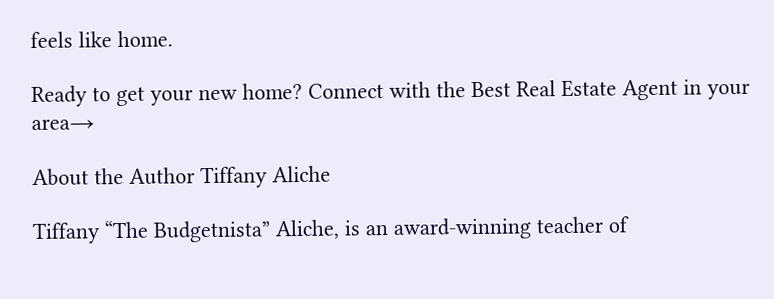feels like home.

Ready to get your new home? Connect with the Best Real Estate Agent in your area→

About the Author Tiffany Aliche

Tiffany “The Budgetnista” Aliche, is an award-winning teacher of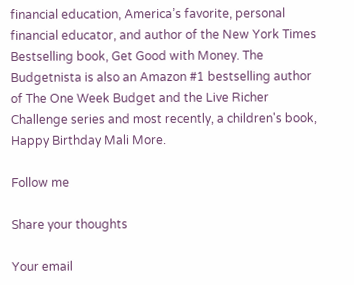financial education, America’s favorite, personal financial educator, and author of the New York Times Bestselling book, Get Good with Money. The Budgetnista is also an Amazon #1 bestselling author of The One Week Budget and the Live Richer Challenge series and most recently, a children's book, Happy Birthday Mali More.

Follow me

Share your thoughts

Your email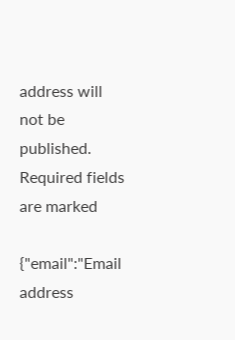address will not be published. Required fields are marked

{"email":"Email address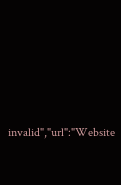invalid","url":"Website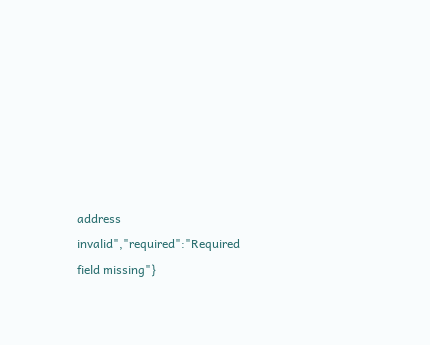address invalid","required":"Required field missing"}